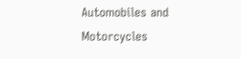Automobiles and Motorcycles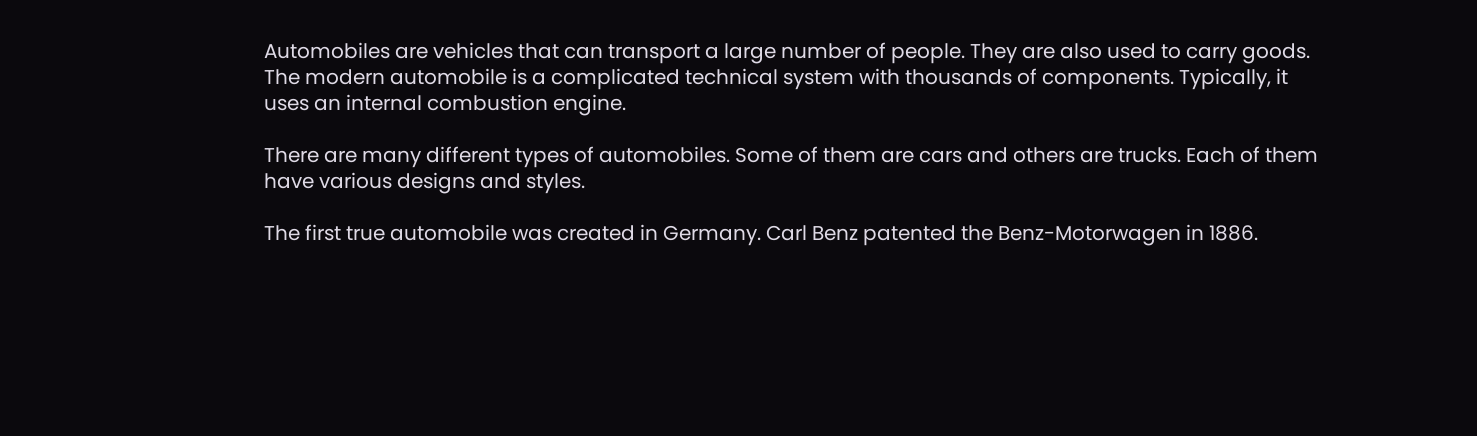Automobiles are vehicles that can transport a large number of people. They are also used to carry goods. The modern automobile is a complicated technical system with thousands of components. Typically, it uses an internal combustion engine.

There are many different types of automobiles. Some of them are cars and others are trucks. Each of them have various designs and styles.

The first true automobile was created in Germany. Carl Benz patented the Benz-Motorwagen in 1886.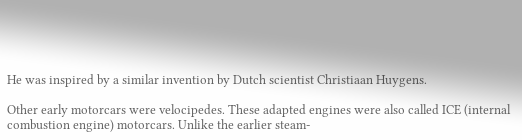He was inspired by a similar invention by Dutch scientist Christiaan Huygens.

Other early motorcars were velocipedes. These adapted engines were also called ICE (internal combustion engine) motorcars. Unlike the earlier steam-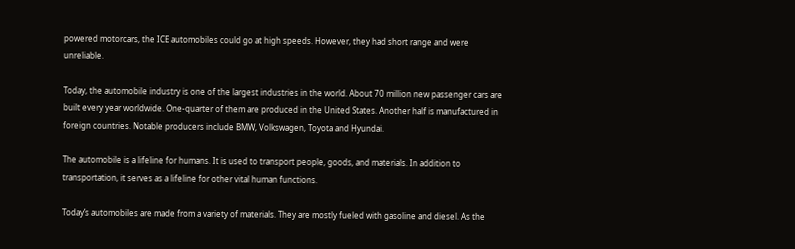powered motorcars, the ICE automobiles could go at high speeds. However, they had short range and were unreliable.

Today, the automobile industry is one of the largest industries in the world. About 70 million new passenger cars are built every year worldwide. One-quarter of them are produced in the United States. Another half is manufactured in foreign countries. Notable producers include BMW, Volkswagen, Toyota and Hyundai.

The automobile is a lifeline for humans. It is used to transport people, goods, and materials. In addition to transportation, it serves as a lifeline for other vital human functions.

Today’s automobiles are made from a variety of materials. They are mostly fueled with gasoline and diesel. As the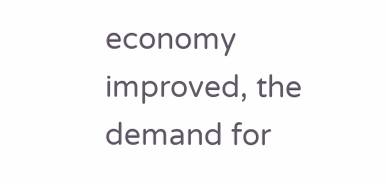economy improved, the demand for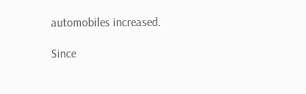automobiles increased.

Since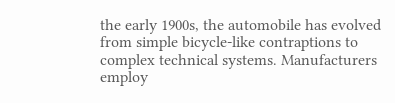the early 1900s, the automobile has evolved from simple bicycle-like contraptions to complex technical systems. Manufacturers employ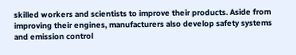skilled workers and scientists to improve their products. Aside from improving their engines, manufacturers also develop safety systems and emission control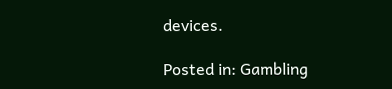devices.

Posted in: Gambling